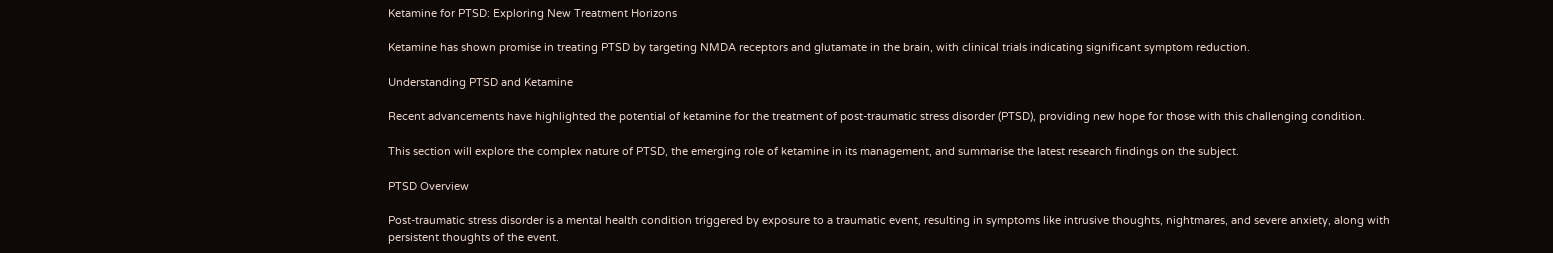Ketamine for PTSD: Exploring New Treatment Horizons

Ketamine has shown promise in treating PTSD by targeting NMDA receptors and glutamate in the brain, with clinical trials indicating significant symptom reduction.

Understanding PTSD and Ketamine

Recent advancements have highlighted the potential of ketamine for the treatment of post-traumatic stress disorder (PTSD), providing new hope for those with this challenging condition.

This section will explore the complex nature of PTSD, the emerging role of ketamine in its management, and summarise the latest research findings on the subject.

PTSD Overview

Post-traumatic stress disorder is a mental health condition triggered by exposure to a traumatic event, resulting in symptoms like intrusive thoughts, nightmares, and severe anxiety, along with persistent thoughts of the event.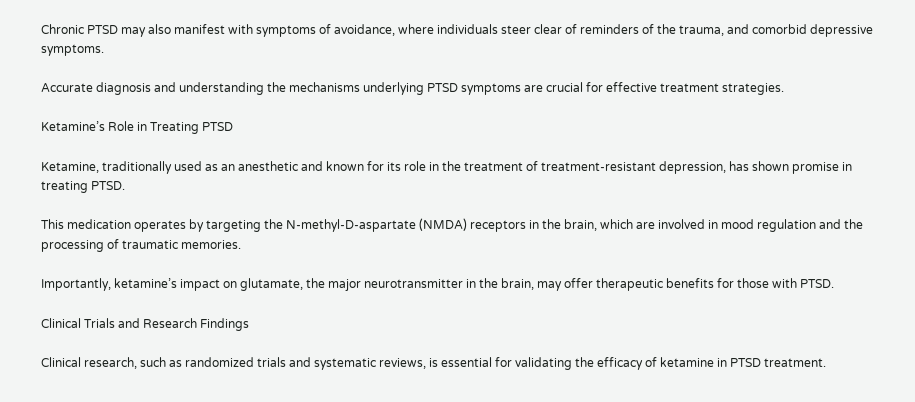Chronic PTSD may also manifest with symptoms of avoidance, where individuals steer clear of reminders of the trauma, and comorbid depressive symptoms.

Accurate diagnosis and understanding the mechanisms underlying PTSD symptoms are crucial for effective treatment strategies.

Ketamine’s Role in Treating PTSD

Ketamine, traditionally used as an anesthetic and known for its role in the treatment of treatment-resistant depression, has shown promise in treating PTSD.

This medication operates by targeting the N-methyl-D-aspartate (NMDA) receptors in the brain, which are involved in mood regulation and the processing of traumatic memories.

Importantly, ketamine’s impact on glutamate, the major neurotransmitter in the brain, may offer therapeutic benefits for those with PTSD.

Clinical Trials and Research Findings

Clinical research, such as randomized trials and systematic reviews, is essential for validating the efficacy of ketamine in PTSD treatment.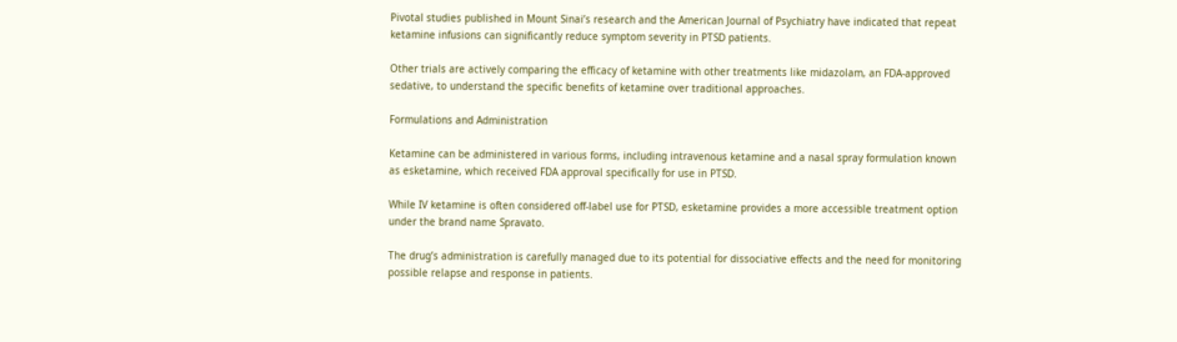Pivotal studies published in Mount Sinai’s research and the American Journal of Psychiatry have indicated that repeat ketamine infusions can significantly reduce symptom severity in PTSD patients.

Other trials are actively comparing the efficacy of ketamine with other treatments like midazolam, an FDA-approved sedative, to understand the specific benefits of ketamine over traditional approaches.

Formulations and Administration

Ketamine can be administered in various forms, including intravenous ketamine and a nasal spray formulation known as esketamine, which received FDA approval specifically for use in PTSD.

While IV ketamine is often considered off-label use for PTSD, esketamine provides a more accessible treatment option under the brand name Spravato.

The drug’s administration is carefully managed due to its potential for dissociative effects and the need for monitoring possible relapse and response in patients.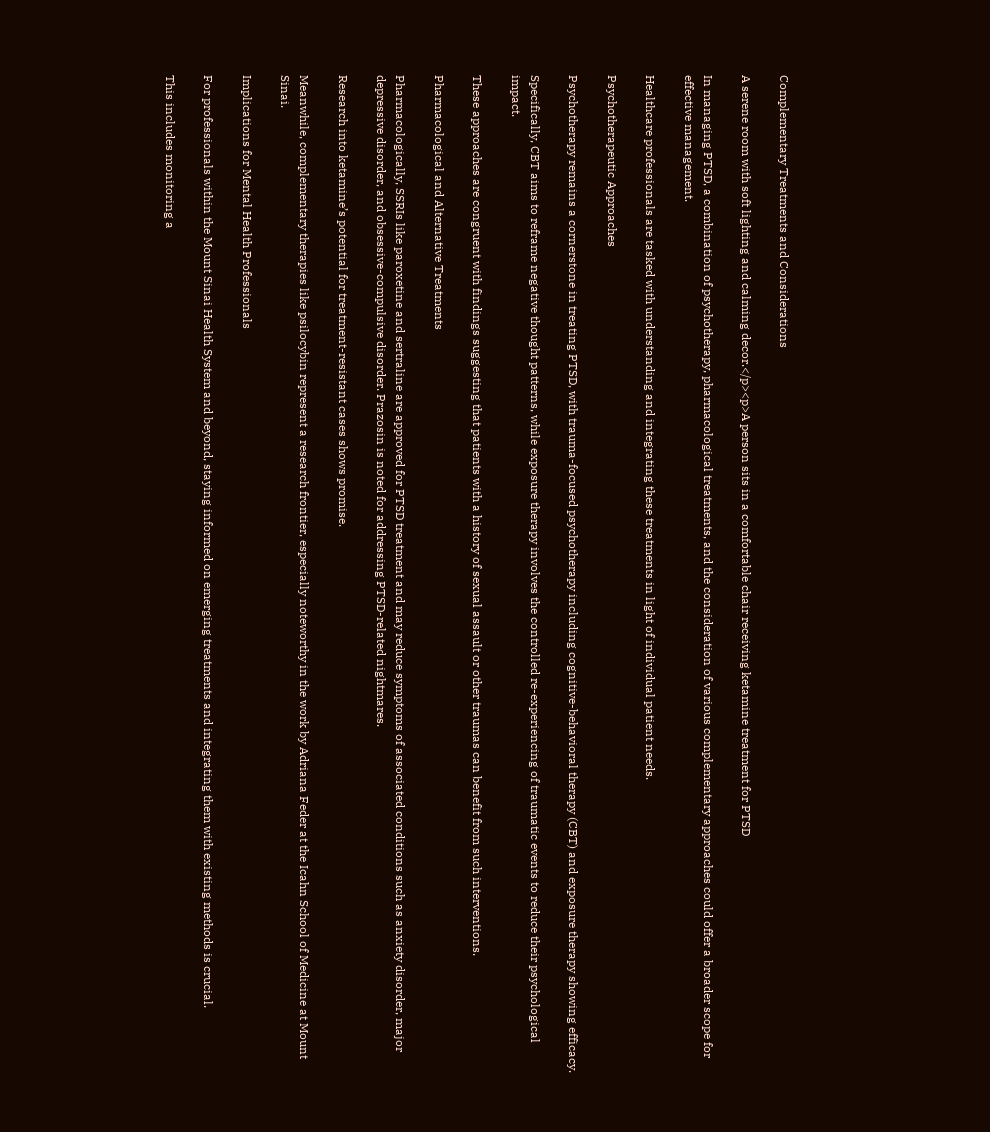Complementary Treatments and Considerations

A serene room with soft lighting and calming decor.</p><p>A person sits in a comfortable chair receiving ketamine treatment for PTSD

In managing PTSD, a combination of psychotherapy, pharmacological treatments, and the consideration of various complementary approaches could offer a broader scope for effective management.

Healthcare professionals are tasked with understanding and integrating these treatments in light of individual patient needs.

Psychotherapeutic Approaches

Psychotherapy remains a cornerstone in treating PTSD, with trauma-focused psychotherapy including cognitive-behavioral therapy (CBT) and exposure therapy showing efficacy.

Specifically, CBT aims to reframe negative thought patterns, while exposure therapy involves the controlled re-experiencing of traumatic events to reduce their psychological impact.

These approaches are congruent with findings suggesting that patients with a history of sexual assault or other traumas can benefit from such interventions.

Pharmacological and Alternative Treatments

Pharmacologically, SSRIs like paroxetine and sertraline are approved for PTSD treatment and may reduce symptoms of associated conditions such as anxiety disorder, major depressive disorder, and obsessive-compulsive disorder. Prazosin is noted for addressing PTSD-related nightmares.

Research into ketamine’s potential for treatment-resistant cases shows promise.

Meanwhile, complementary therapies like psilocybin represent a research frontier, especially noteworthy in the work by Adriana Feder at the Icahn School of Medicine at Mount Sinai.

Implications for Mental Health Professionals

For professionals within the Mount Sinai Health System and beyond, staying informed on emerging treatments and integrating them with existing methods is crucial.

This includes monitoring a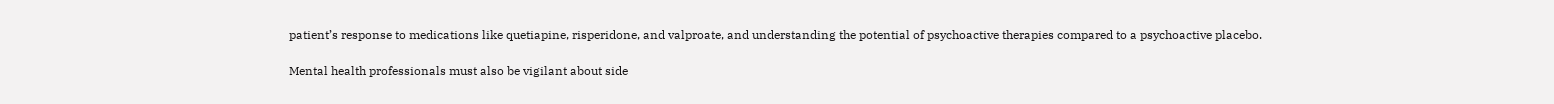patient’s response to medications like quetiapine, risperidone, and valproate, and understanding the potential of psychoactive therapies compared to a psychoactive placebo.

Mental health professionals must also be vigilant about side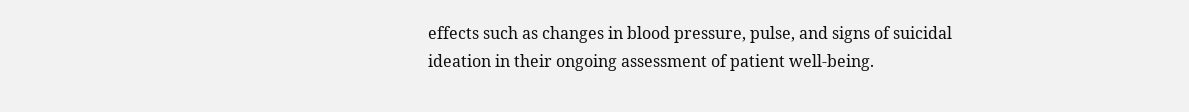effects such as changes in blood pressure, pulse, and signs of suicidal ideation in their ongoing assessment of patient well-being.